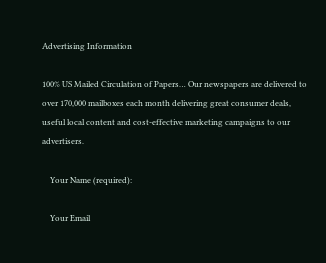Advertising Information

100% US Mailed Circulation of Papers… Our newspapers are delivered to over 170,000 mailboxes each month delivering great consumer deals, useful local content and cost-effective marketing campaigns to our advertisers.

    Your Name (required):

    Your Email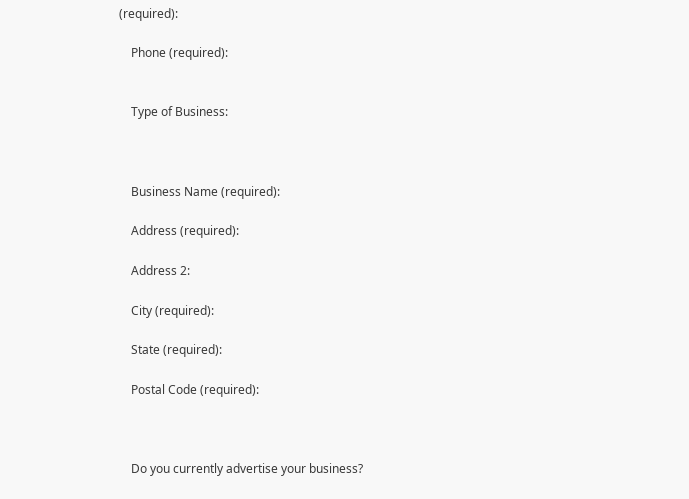(required):

    Phone (required):


    Type of Business:



    Business Name (required):

    Address (required):

    Address 2:

    City (required):

    State (required):

    Postal Code (required):



    Do you currently advertise your business?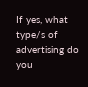If yes, what type/s of advertising do you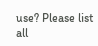use? Please list all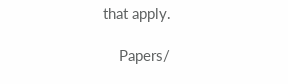that apply.

    Papers/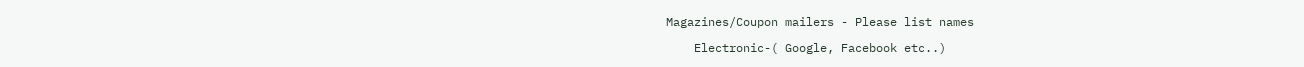Magazines/Coupon mailers - Please list names

    Electronic-( Google, Facebook etc..)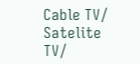Cable TV/ Satelite TV/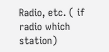Radio, etc. ( if radio which station)